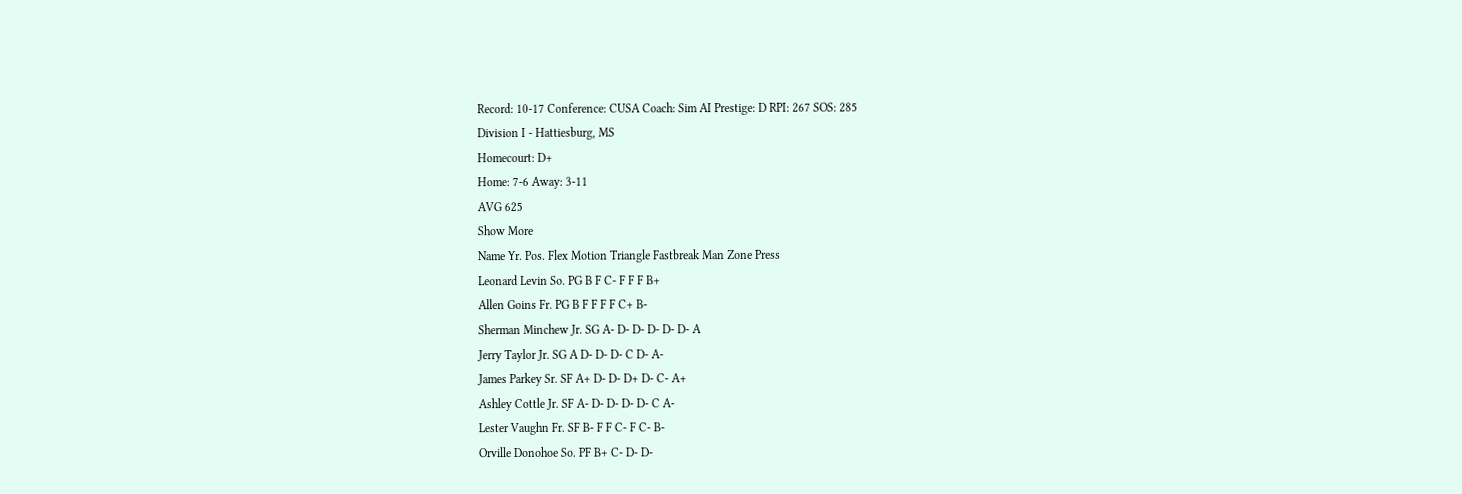Record: 10-17 Conference: CUSA Coach: Sim AI Prestige: D RPI: 267 SOS: 285
Division I - Hattiesburg, MS
Homecourt: D+
Home: 7-6 Away: 3-11
AVG 625
Show More
Name Yr. Pos. Flex Motion Triangle Fastbreak Man Zone Press
Leonard Levin So. PG B F C- F F F B+
Allen Goins Fr. PG B F F F F C+ B-
Sherman Minchew Jr. SG A- D- D- D- D- D- A
Jerry Taylor Jr. SG A D- D- D- C D- A-
James Parkey Sr. SF A+ D- D- D+ D- C- A+
Ashley Cottle Jr. SF A- D- D- D- D- C A-
Lester Vaughn Fr. SF B- F F C- F C- B-
Orville Donohoe So. PF B+ C- D- D-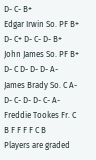D- C- B+
Edgar Irwin So. PF B+ D- C+ D- C- D- B+
John James So. PF B+ D- C D- D- D- A-
James Brady So. C A- D- C- D- D- C- A-
Freddie Tookes Fr. C B F F F F C B
Players are graded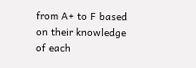from A+ to F based on their knowledge of each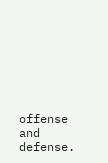offense and defense.